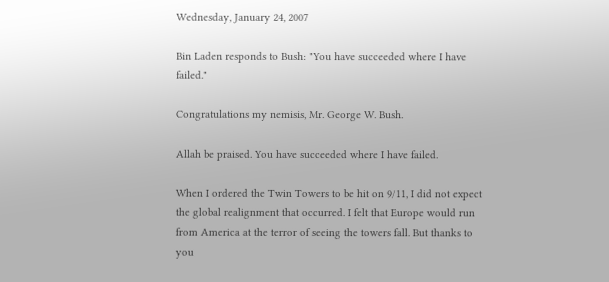Wednesday, January 24, 2007

Bin Laden responds to Bush: "You have succeeded where I have failed."

Congratulations my nemisis, Mr. George W. Bush.

Allah be praised. You have succeeded where I have failed.

When I ordered the Twin Towers to be hit on 9/11, I did not expect the global realignment that occurred. I felt that Europe would run from America at the terror of seeing the towers fall. But thanks to you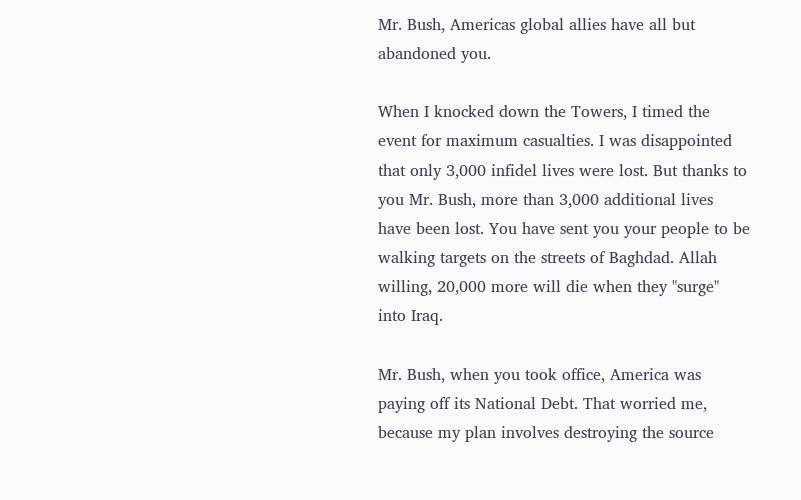Mr. Bush, Americas global allies have all but abandoned you.

When I knocked down the Towers, I timed the event for maximum casualties. I was disappointed that only 3,000 infidel lives were lost. But thanks to you Mr. Bush, more than 3,000 additional lives have been lost. You have sent you your people to be walking targets on the streets of Baghdad. Allah willing, 20,000 more will die when they "surge" into Iraq.

Mr. Bush, when you took office, America was paying off its National Debt. That worried me, because my plan involves destroying the source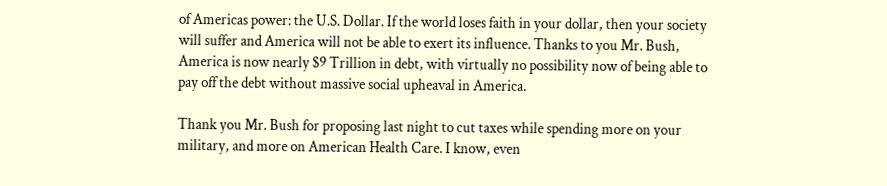of Americas power: the U.S. Dollar. If the world loses faith in your dollar, then your society will suffer and America will not be able to exert its influence. Thanks to you Mr. Bush, America is now nearly $9 Trillion in debt, with virtually no possibility now of being able to pay off the debt without massive social upheaval in America.

Thank you Mr. Bush for proposing last night to cut taxes while spending more on your military, and more on American Health Care. I know, even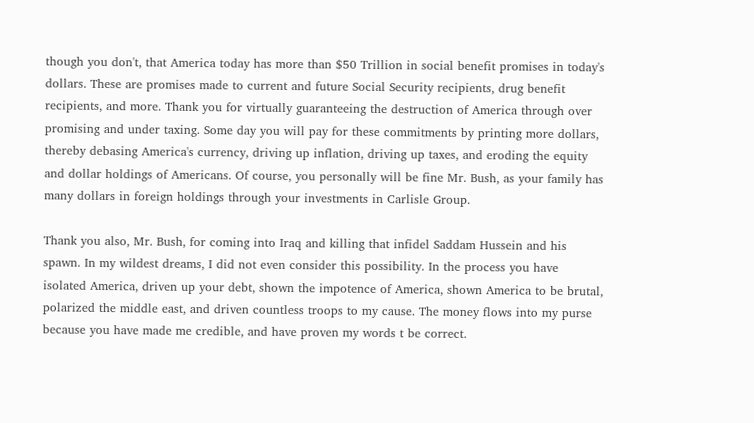though you don't, that America today has more than $50 Trillion in social benefit promises in today's dollars. These are promises made to current and future Social Security recipients, drug benefit recipients, and more. Thank you for virtually guaranteeing the destruction of America through over promising and under taxing. Some day you will pay for these commitments by printing more dollars, thereby debasing America's currency, driving up inflation, driving up taxes, and eroding the equity and dollar holdings of Americans. Of course, you personally will be fine Mr. Bush, as your family has many dollars in foreign holdings through your investments in Carlisle Group.

Thank you also, Mr. Bush, for coming into Iraq and killing that infidel Saddam Hussein and his spawn. In my wildest dreams, I did not even consider this possibility. In the process you have isolated America, driven up your debt, shown the impotence of America, shown America to be brutal, polarized the middle east, and driven countless troops to my cause. The money flows into my purse because you have made me credible, and have proven my words t be correct.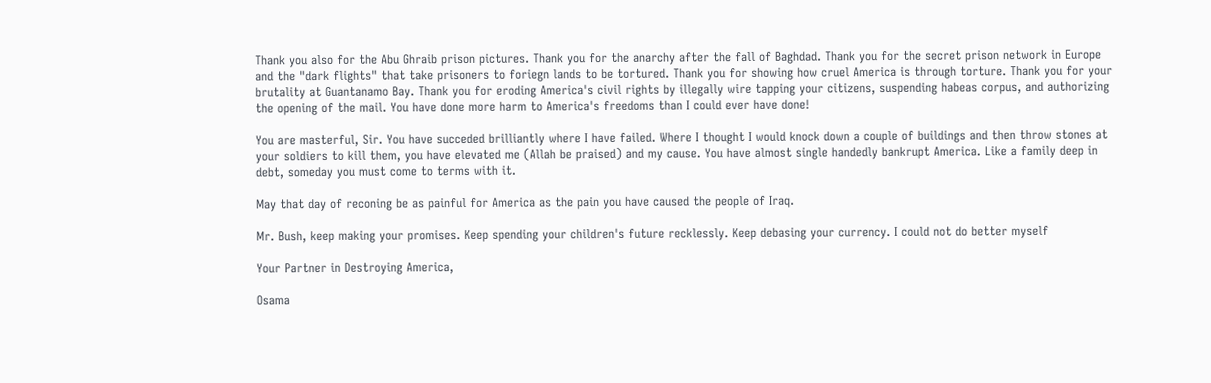Thank you also for the Abu Ghraib prison pictures. Thank you for the anarchy after the fall of Baghdad. Thank you for the secret prison network in Europe and the "dark flights" that take prisoners to foriegn lands to be tortured. Thank you for showing how cruel America is through torture. Thank you for your brutality at Guantanamo Bay. Thank you for eroding America's civil rights by illegally wire tapping your citizens, suspending habeas corpus, and authorizing the opening of the mail. You have done more harm to America's freedoms than I could ever have done!

You are masterful, Sir. You have succeded brilliantly where I have failed. Where I thought I would knock down a couple of buildings and then throw stones at your soldiers to kill them, you have elevated me (Allah be praised) and my cause. You have almost single handedly bankrupt America. Like a family deep in debt, someday you must come to terms with it.

May that day of reconing be as painful for America as the pain you have caused the people of Iraq.

Mr. Bush, keep making your promises. Keep spending your children's future recklessly. Keep debasing your currency. I could not do better myself

Your Partner in Destroying America,

Osama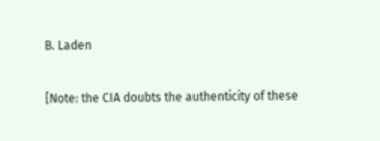B. Laden

[Note: the CIA doubts the authenticity of these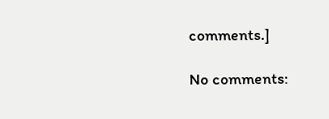comments.]

No comments: